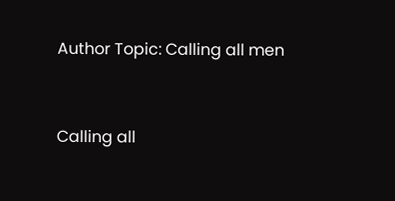Author Topic: Calling all men


Calling all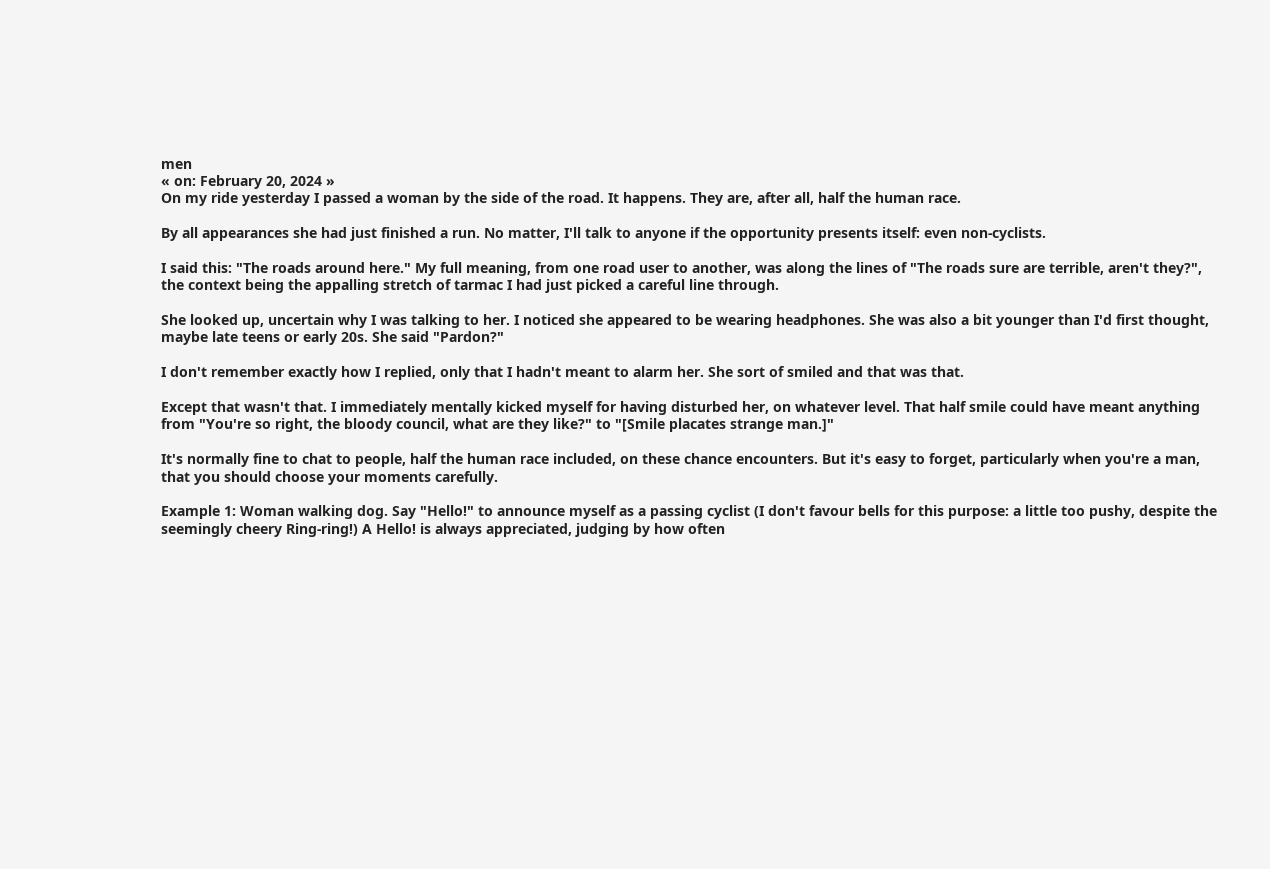men
« on: February 20, 2024 »
On my ride yesterday I passed a woman by the side of the road. It happens. They are, after all, half the human race.

By all appearances she had just finished a run. No matter, I'll talk to anyone if the opportunity presents itself: even non-cyclists.

I said this: "The roads around here." My full meaning, from one road user to another, was along the lines of "The roads sure are terrible, aren't they?", the context being the appalling stretch of tarmac I had just picked a careful line through.

She looked up, uncertain why I was talking to her. I noticed she appeared to be wearing headphones. She was also a bit younger than I'd first thought, maybe late teens or early 20s. She said "Pardon?"

I don't remember exactly how I replied, only that I hadn't meant to alarm her. She sort of smiled and that was that.

Except that wasn't that. I immediately mentally kicked myself for having disturbed her, on whatever level. That half smile could have meant anything from "You're so right, the bloody council, what are they like?" to "[Smile placates strange man.]"

It's normally fine to chat to people, half the human race included, on these chance encounters. But it's easy to forget, particularly when you're a man, that you should choose your moments carefully.

Example 1: Woman walking dog. Say "Hello!" to announce myself as a passing cyclist (I don't favour bells for this purpose: a little too pushy, despite the seemingly cheery Ring-ring!) A Hello! is always appreciated, judging by how often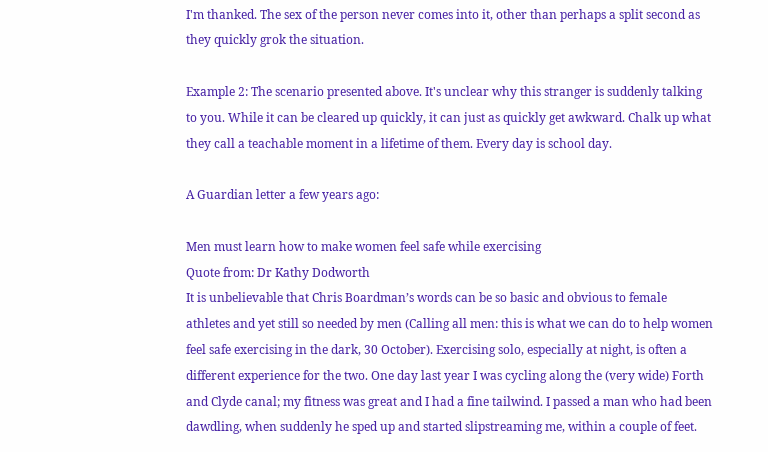I'm thanked. The sex of the person never comes into it, other than perhaps a split second as they quickly grok the situation.

Example 2: The scenario presented above. It's unclear why this stranger is suddenly talking to you. While it can be cleared up quickly, it can just as quickly get awkward. Chalk up what they call a teachable moment in a lifetime of them. Every day is school day.

A Guardian letter a few years ago:

Men must learn how to make women feel safe while exercising
Quote from: Dr Kathy Dodworth
It is unbelievable that Chris Boardman’s words can be so basic and obvious to female athletes and yet still so needed by men (Calling all men: this is what we can do to help women feel safe exercising in the dark, 30 October). Exercising solo, especially at night, is often a different experience for the two. One day last year I was cycling along the (very wide) Forth and Clyde canal; my fitness was great and I had a fine tailwind. I passed a man who had been dawdling, when suddenly he sped up and started slipstreaming me, within a couple of feet.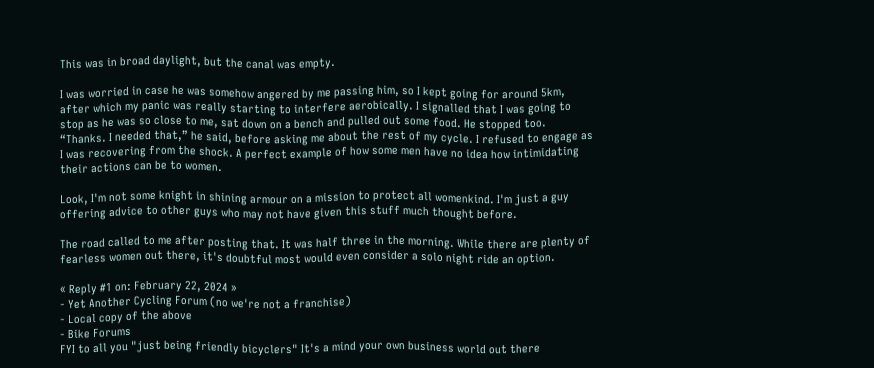This was in broad daylight, but the canal was empty.

I was worried in case he was somehow angered by me passing him, so I kept going for around 5km, after which my panic was really starting to interfere aerobically. I signalled that I was going to stop as he was so close to me, sat down on a bench and pulled out some food. He stopped too. “Thanks. I needed that,” he said, before asking me about the rest of my cycle. I refused to engage as I was recovering from the shock. A perfect example of how some men have no idea how intimidating their actions can be to women.

Look, I'm not some knight in shining armour on a mission to protect all womenkind. I'm just a guy offering advice to other guys who may not have given this stuff much thought before.

The road called to me after posting that. It was half three in the morning. While there are plenty of fearless women out there, it's doubtful most would even consider a solo night ride an option.

« Reply #1 on: February 22, 2024 »
- Yet Another Cycling Forum (no we're not a franchise)
- Local copy of the above
- Bike Forums
FYI to all you "just being friendly bicyclers" It's a mind your own business world out there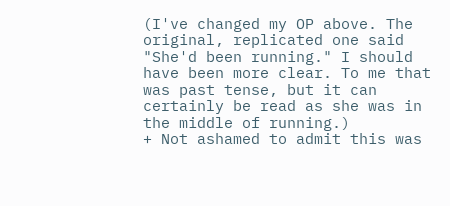(I've changed my OP above. The original, replicated one said "She'd been running." I should have been more clear. To me that was past tense, but it can certainly be read as she was in the middle of running.)
+ Not ashamed to admit this was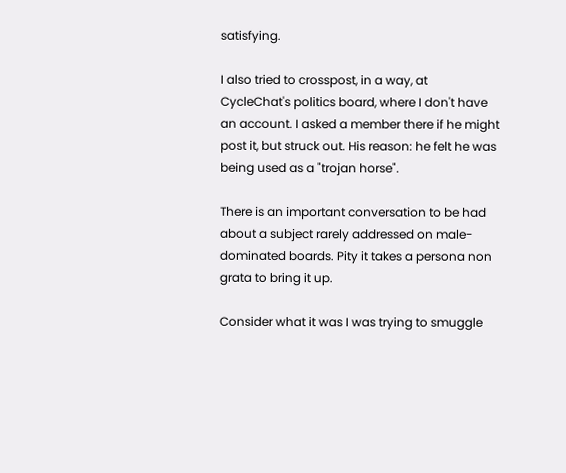satisfying.

I also tried to crosspost, in a way, at CycleChat's politics board, where I don't have an account. I asked a member there if he might post it, but struck out. His reason: he felt he was being used as a "trojan horse".

There is an important conversation to be had about a subject rarely addressed on male-dominated boards. Pity it takes a persona non grata to bring it up.

Consider what it was I was trying to smuggle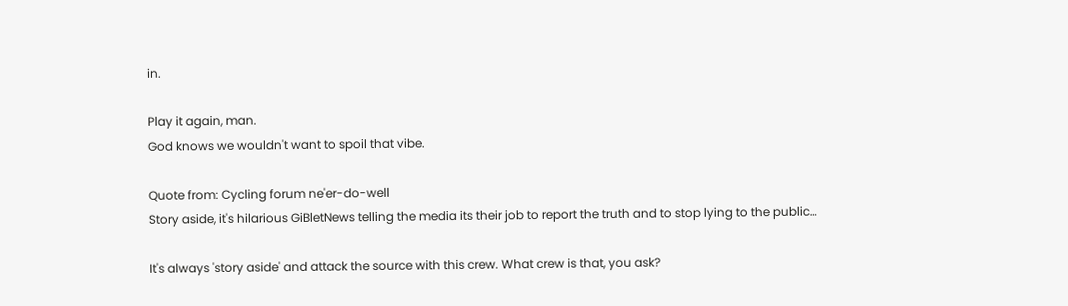in.

Play it again, man.
God knows we wouldn't want to spoil that vibe.

Quote from: Cycling forum ne'er-do-well
Story aside, it's hilarious GiBletNews telling the media its their job to report the truth and to stop lying to the public…

It's always 'story aside' and attack the source with this crew. What crew is that, you ask?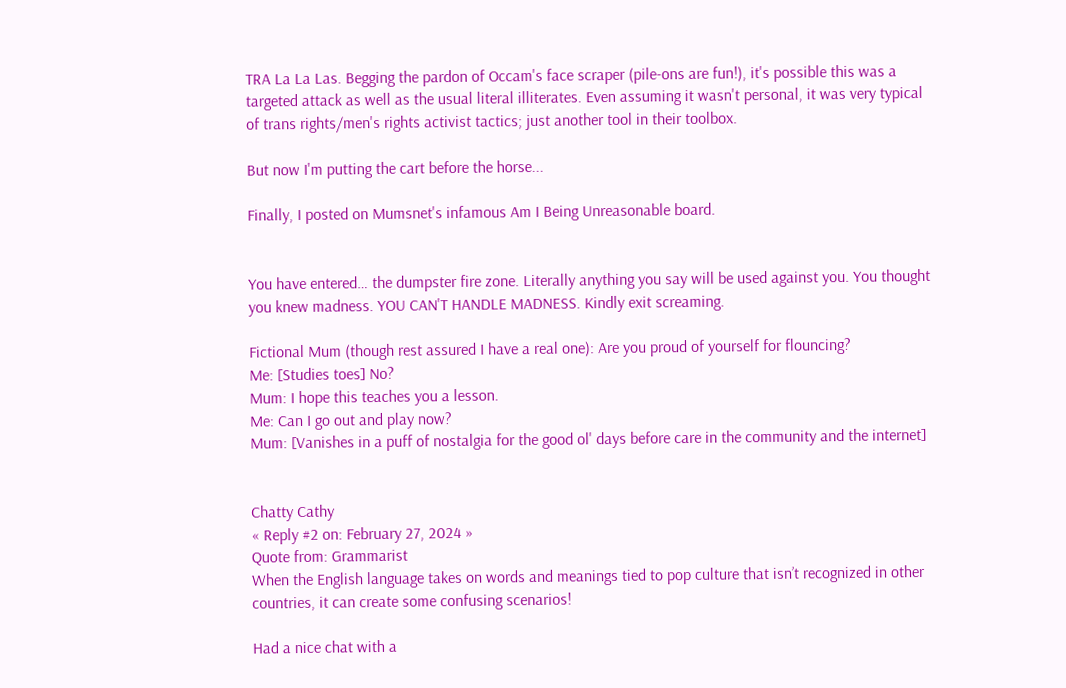TRA La La Las. Begging the pardon of Occam's face scraper (pile-ons are fun!), it's possible this was a targeted attack as well as the usual literal illiterates. Even assuming it wasn't personal, it was very typical of trans rights/men's rights activist tactics; just another tool in their toolbox.

But now I'm putting the cart before the horse...

Finally, I posted on Mumsnet's infamous Am I Being Unreasonable board.


You have entered… the dumpster fire zone. Literally anything you say will be used against you. You thought you knew madness. YOU CAN'T HANDLE MADNESS. Kindly exit screaming.

Fictional Mum (though rest assured I have a real one): Are you proud of yourself for flouncing?
Me: [Studies toes] No?
Mum: I hope this teaches you a lesson.
Me: Can I go out and play now?
Mum: [Vanishes in a puff of nostalgia for the good ol' days before care in the community and the internet]


Chatty Cathy
« Reply #2 on: February 27, 2024 »
Quote from: Grammarist
When the English language takes on words and meanings tied to pop culture that isn’t recognized in other countries, it can create some confusing scenarios!

Had a nice chat with a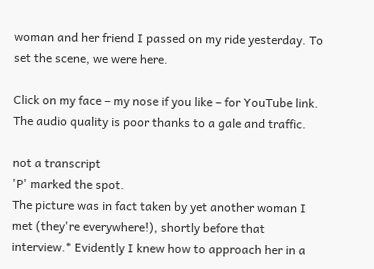woman and her friend I passed on my ride yesterday. To set the scene, we were here.

Click on my face – my nose if you like – for YouTube link. The audio quality is poor thanks to a gale and traffic.

not a transcript
'P' marked the spot.
The picture was in fact taken by yet another woman I met (they're everywhere!), shortly before that interview.* Evidently I knew how to approach her in a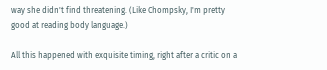way she didn't find threatening. (Like Chompsky, I'm pretty good at reading body language.)

All this happened with exquisite timing, right after a critic on a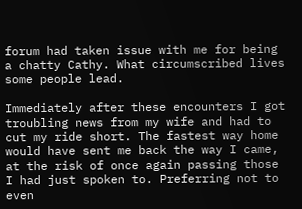forum had taken issue with me for being a chatty Cathy. What circumscribed lives some people lead.

Immediately after these encounters I got troubling news from my wife and had to cut my ride short. The fastest way home would have sent me back the way I came, at the risk of once again passing those I had just spoken to. Preferring not to even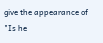give the appearance of "Is he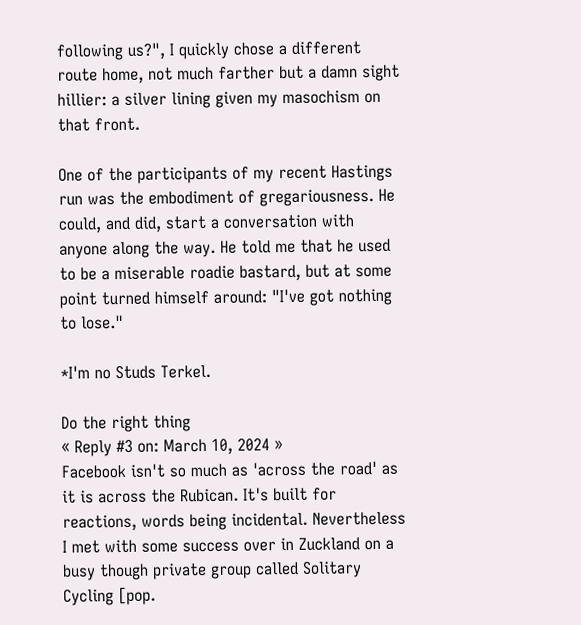following us?", I quickly chose a different route home, not much farther but a damn sight hillier: a silver lining given my masochism on that front.

One of the participants of my recent Hastings run was the embodiment of gregariousness. He could, and did, start a conversation with anyone along the way. He told me that he used to be a miserable roadie bastard, but at some point turned himself around: "I've got nothing to lose."

*I'm no Studs Terkel.

Do the right thing
« Reply #3 on: March 10, 2024 »
Facebook isn't so much as 'across the road' as it is across the Rubican. It's built for reactions, words being incidental. Nevertheless I met with some success over in Zuckland on a busy though private group called Solitary Cycling [pop.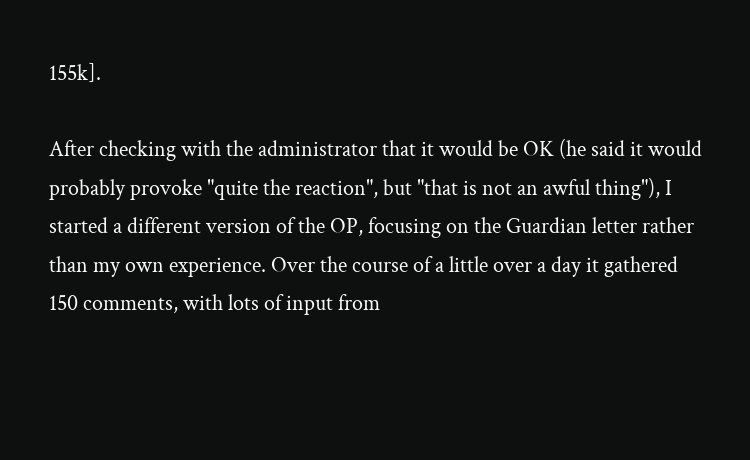155k].

After checking with the administrator that it would be OK (he said it would probably provoke "quite the reaction", but "that is not an awful thing"), I started a different version of the OP, focusing on the Guardian letter rather than my own experience. Over the course of a little over a day it gathered 150 comments, with lots of input from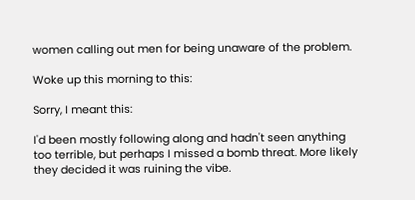women calling out men for being unaware of the problem.

Woke up this morning to this:

Sorry, I meant this:

I'd been mostly following along and hadn't seen anything too terrible, but perhaps I missed a bomb threat. More likely they decided it was ruining the vibe.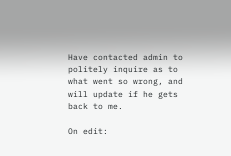Have contacted admin to politely inquire as to what went so wrong, and will update if he gets back to me.

On edit: